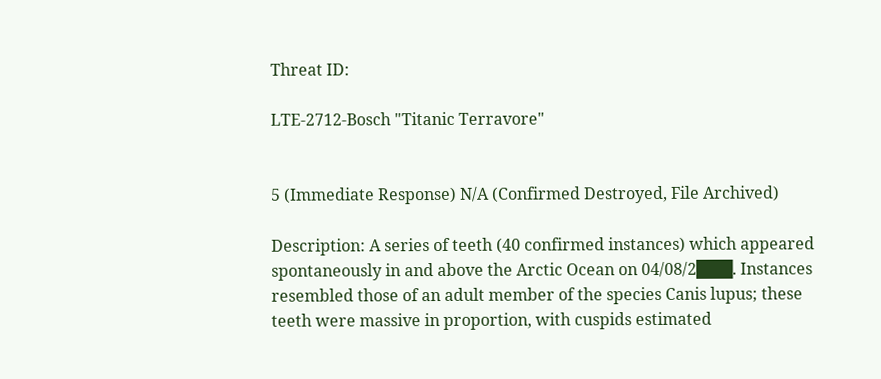Threat ID:

LTE-2712-Bosch "Titanic Terravore"


5 (Immediate Response) N/A (Confirmed Destroyed, File Archived)

Description: A series of teeth (40 confirmed instances) which appeared spontaneously in and above the Arctic Ocean on 04/08/2███. Instances resembled those of an adult member of the species Canis lupus; these teeth were massive in proportion, with cuspids estimated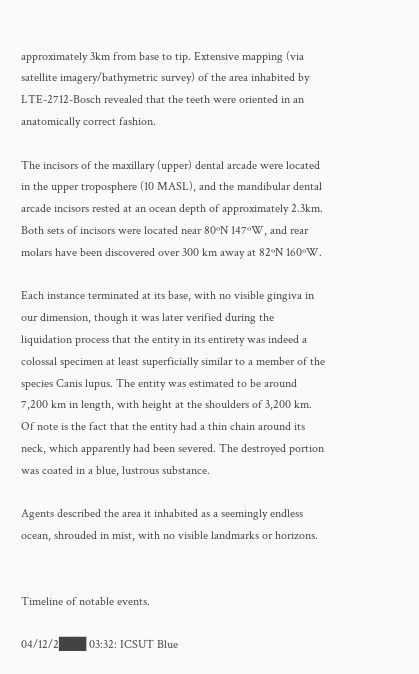approximately 3km from base to tip. Extensive mapping (via satellite imagery/bathymetric survey) of the area inhabited by LTE-2712-Bosch revealed that the teeth were oriented in an anatomically correct fashion.

The incisors of the maxillary (upper) dental arcade were located in the upper troposphere (10 MASL), and the mandibular dental arcade incisors rested at an ocean depth of approximately 2.3km. Both sets of incisors were located near 80ºN 147ºW, and rear molars have been discovered over 300 km away at 82ºN 160ºW.

Each instance terminated at its base, with no visible gingiva in our dimension, though it was later verified during the liquidation process that the entity in its entirety was indeed a colossal specimen at least superficially similar to a member of the species Canis lupus. The entity was estimated to be around 7,200 km in length, with height at the shoulders of 3,200 km. Of note is the fact that the entity had a thin chain around its neck, which apparently had been severed. The destroyed portion was coated in a blue, lustrous substance.

Agents described the area it inhabited as a seemingly endless ocean, shrouded in mist, with no visible landmarks or horizons.


Timeline of notable events.

04/12/2███ 03:32: ICSUT Blue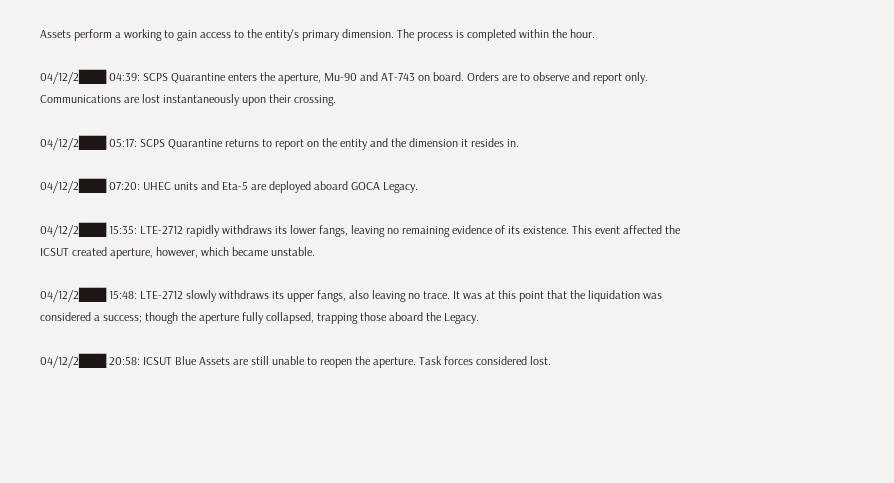Assets perform a working to gain access to the entity's primary dimension. The process is completed within the hour.

04/12/2███ 04:39: SCPS Quarantine enters the aperture, Mu-90 and AT-743 on board. Orders are to observe and report only. Communications are lost instantaneously upon their crossing.

04/12/2███ 05:17: SCPS Quarantine returns to report on the entity and the dimension it resides in.

04/12/2███ 07:20: UHEC units and Eta-5 are deployed aboard GOCA Legacy.

04/12/2███ 15:35: LTE-2712 rapidly withdraws its lower fangs, leaving no remaining evidence of its existence. This event affected the ICSUT created aperture, however, which became unstable.

04/12/2███ 15:48: LTE-2712 slowly withdraws its upper fangs, also leaving no trace. It was at this point that the liquidation was considered a success; though the aperture fully collapsed, trapping those aboard the Legacy.

04/12/2███ 20:58: ICSUT Blue Assets are still unable to reopen the aperture. Task forces considered lost.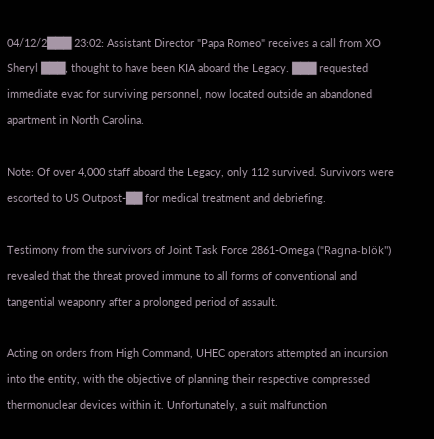04/12/2███ 23:02: Assistant Director "Papa Romeo" receives a call from XO Sheryl ███, thought to have been KIA aboard the Legacy. ███ requested immediate evac for surviving personnel, now located outside an abandoned apartment in North Carolina.

Note: Of over 4,000 staff aboard the Legacy, only 112 survived. Survivors were escorted to US Outpost-██ for medical treatment and debriefing.

Testimony from the survivors of Joint Task Force 2861-Omega ("Ragna-blök") revealed that the threat proved immune to all forms of conventional and tangential weaponry after a prolonged period of assault.

Acting on orders from High Command, UHEC operators attempted an incursion into the entity, with the objective of planning their respective compressed thermonuclear devices within it. Unfortunately, a suit malfunction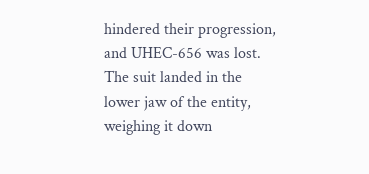hindered their progression, and UHEC-656 was lost. The suit landed in the lower jaw of the entity, weighing it down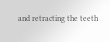and retracting the teeth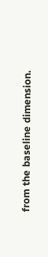from the baseline dimension.